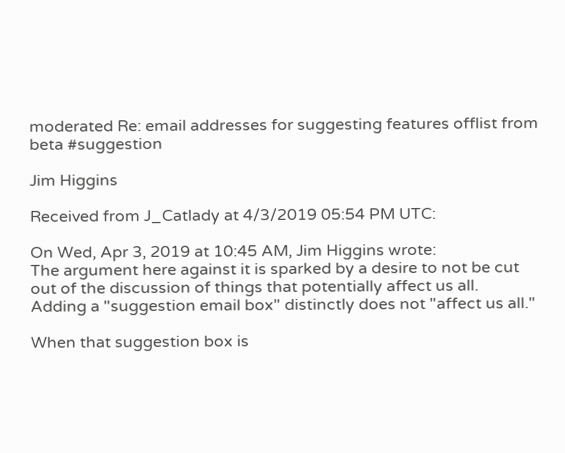moderated Re: email addresses for suggesting features offlist from beta #suggestion

Jim Higgins

Received from J_Catlady at 4/3/2019 05:54 PM UTC:

On Wed, Apr 3, 2019 at 10:45 AM, Jim Higgins wrote:
The argument here against it is sparked by a desire to not be cut out of the discussion of things that potentially affect us all.
Adding a "suggestion email box" distinctly does not "affect us all."

When that suggestion box is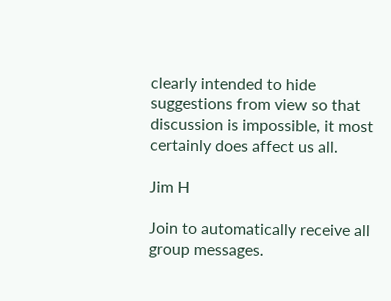clearly intended to hide suggestions from view so that discussion is impossible, it most certainly does affect us all.

Jim H

Join to automatically receive all group messages.